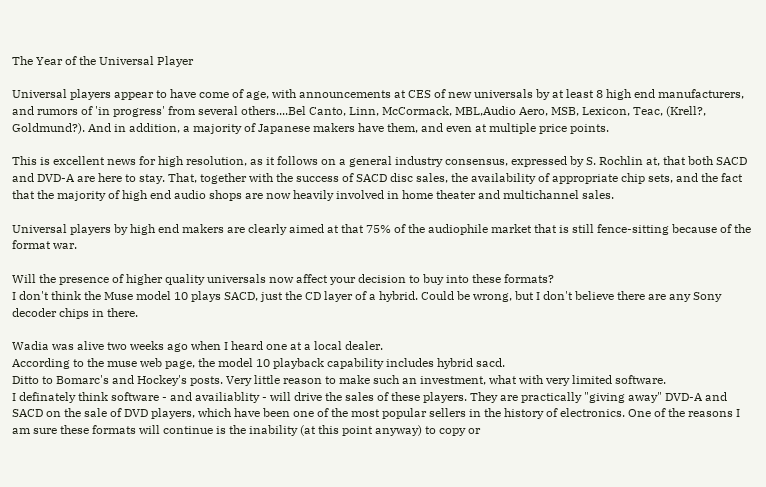The Year of the Universal Player

Universal players appear to have come of age, with announcements at CES of new universals by at least 8 high end manufacturers, and rumors of 'in progress' from several others....Bel Canto, Linn, McCormack, MBL,Audio Aero, MSB, Lexicon, Teac, (Krell?, Goldmund?). And in addition, a majority of Japanese makers have them, and even at multiple price points.

This is excellent news for high resolution, as it follows on a general industry consensus, expressed by S. Rochlin at, that both SACD and DVD-A are here to stay. That, together with the success of SACD disc sales, the availability of appropriate chip sets, and the fact that the majority of high end audio shops are now heavily involved in home theater and multichannel sales.

Universal players by high end makers are clearly aimed at that 75% of the audiophile market that is still fence-sitting because of the format war.

Will the presence of higher quality universals now affect your decision to buy into these formats?
I don't think the Muse model 10 plays SACD, just the CD layer of a hybrid. Could be wrong, but I don't believe there are any Sony decoder chips in there.

Wadia was alive two weeks ago when I heard one at a local dealer.
According to the muse web page, the model 10 playback capability includes hybrid sacd.
Ditto to Bomarc's and Hockey's posts. Very little reason to make such an investment, what with very limited software.
I definately think software - and availiablity - will drive the sales of these players. They are practically "giving away" DVD-A and SACD on the sale of DVD players, which have been one of the most popular sellers in the history of electronics. One of the reasons I am sure these formats will continue is the inability (at this point anyway) to copy or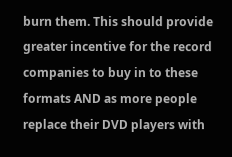burn them. This should provide greater incentive for the record companies to buy in to these formats AND as more people replace their DVD players with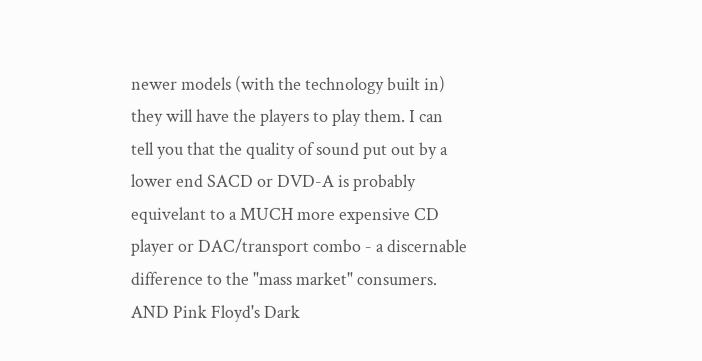newer models (with the technology built in) they will have the players to play them. I can tell you that the quality of sound put out by a lower end SACD or DVD-A is probably equivelant to a MUCH more expensive CD player or DAC/transport combo - a discernable difference to the "mass market" consumers. AND Pink Floyd's Dark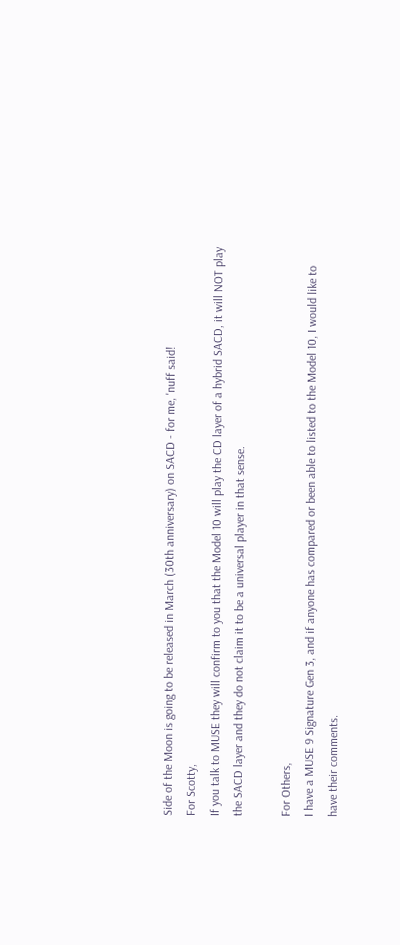Side of the Moon is going to be released in March (30th anniversary) on SACD - for me, 'nuff said!
For Scotty,
If you talk to MUSE they will confirm to you that the Model 10 will play the CD layer of a hybrid SACD, it will NOT play the SACD layer and they do not claim it to be a universal player in that sense.

For Others,
I have a MUSE 9 Signature Gen 3, and if anyone has compared or been able to listed to the Model 10, I would like to have their comments.